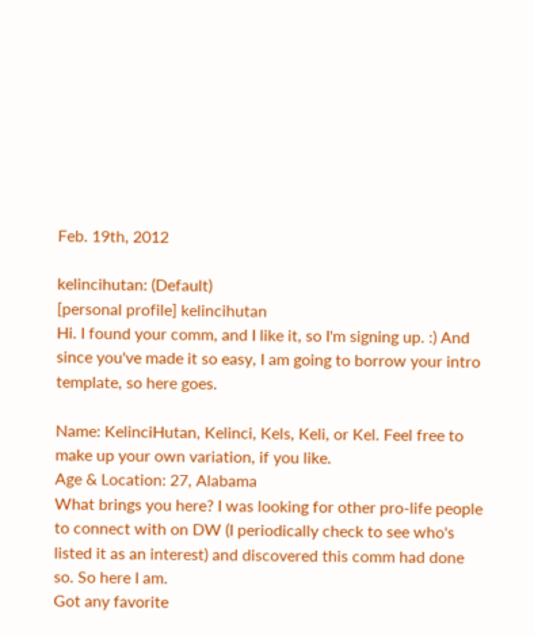Feb. 19th, 2012

kelincihutan: (Default)
[personal profile] kelincihutan
Hi. I found your comm, and I like it, so I'm signing up. :) And since you've made it so easy, I am going to borrow your intro template, so here goes.

Name: KelinciHutan, Kelinci, Kels, Keli, or Kel. Feel free to make up your own variation, if you like.
Age & Location: 27, Alabama
What brings you here? I was looking for other pro-life people to connect with on DW (I periodically check to see who's listed it as an interest) and discovered this comm had done so. So here I am.
Got any favorite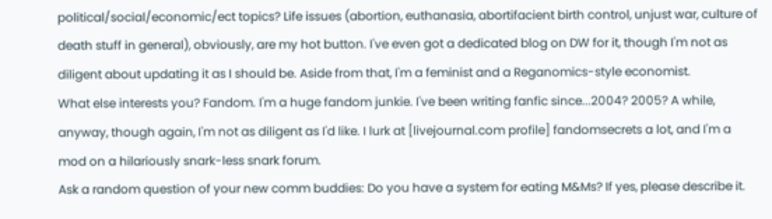political/social/economic/ect topics? Life issues (abortion, euthanasia, abortifacient birth control, unjust war, culture of death stuff in general), obviously, are my hot button. I've even got a dedicated blog on DW for it, though I'm not as diligent about updating it as I should be. Aside from that, I'm a feminist and a Reganomics-style economist.
What else interests you? Fandom. I'm a huge fandom junkie. I've been writing fanfic since...2004? 2005? A while, anyway, though again, I'm not as diligent as I'd like. I lurk at [livejournal.com profile] fandomsecrets a lot, and I'm a mod on a hilariously snark-less snark forum.
Ask a random question of your new comm buddies: Do you have a system for eating M&Ms? If yes, please describe it.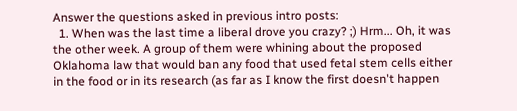Answer the questions asked in previous intro posts:
  1. When was the last time a liberal drove you crazy? ;) Hrm... Oh, it was the other week. A group of them were whining about the proposed Oklahoma law that would ban any food that used fetal stem cells either in the food or in its research (as far as I know the first doesn't happen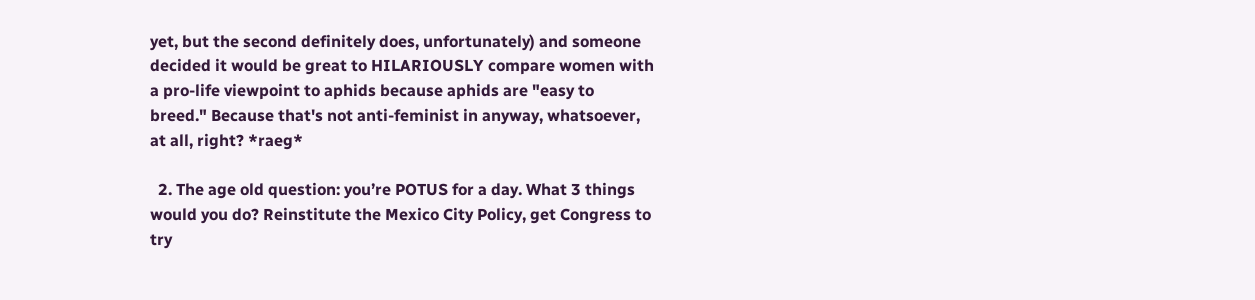yet, but the second definitely does, unfortunately) and someone decided it would be great to HILARIOUSLY compare women with a pro-life viewpoint to aphids because aphids are "easy to breed." Because that's not anti-feminist in anyway, whatsoever, at all, right? *raeg*

  2. The age old question: you’re POTUS for a day. What 3 things would you do? Reinstitute the Mexico City Policy, get Congress to try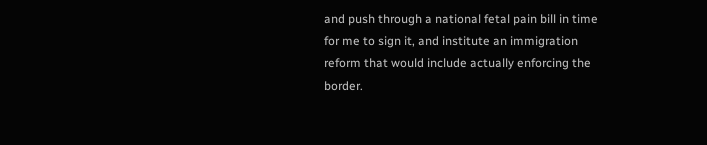and push through a national fetal pain bill in time for me to sign it, and institute an immigration reform that would include actually enforcing the border.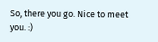So, there you go. Nice to meet you. :)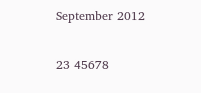September 2012

23 45678